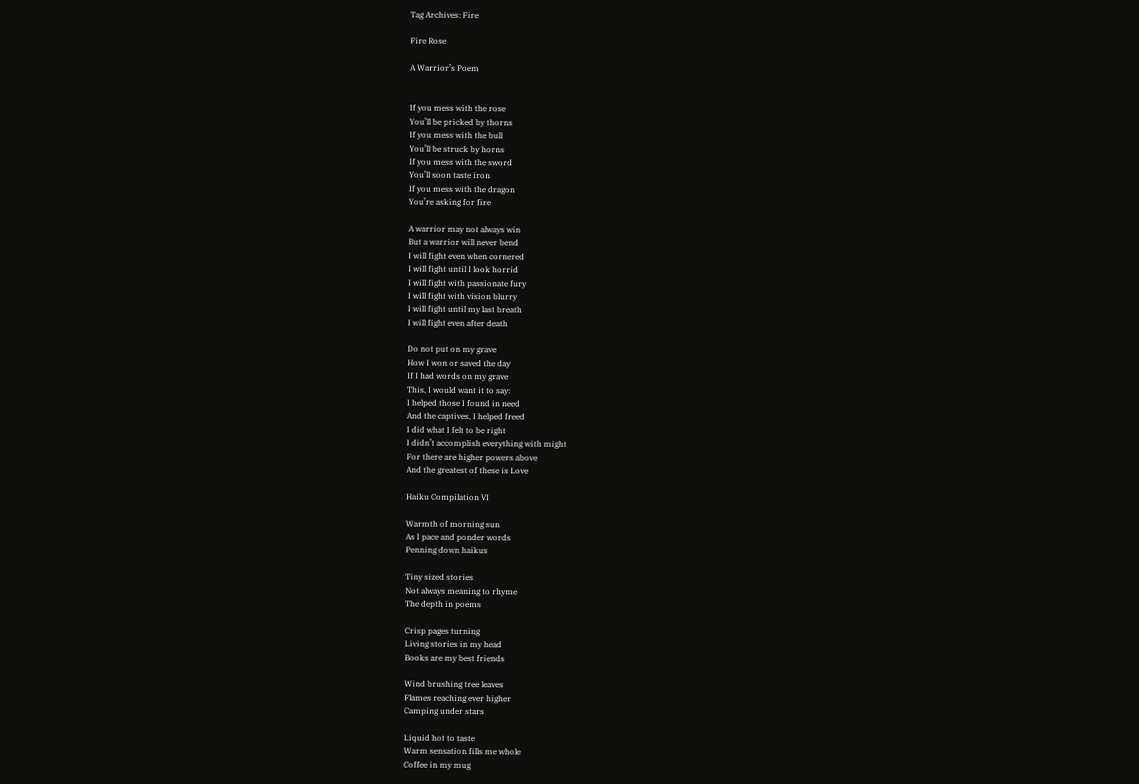Tag Archives: Fire

Fire Rose

A Warrior’s Poem


If you mess with the rose
You’ll be pricked by thorns
If you mess with the bull
You’ll be struck by horns
If you mess with the sword
You’ll soon taste iron
If you mess with the dragon
You’re asking for fire

A warrior may not always win
But a warrior will never bend
I will fight even when cornered
I will fight until I look horrid
I will fight with passionate fury
I will fight with vision blurry
I will fight until my last breath
I will fight even after death

Do not put on my grave
How I won or saved the day
If I had words on my grave
This, I would want it to say:
I helped those I found in need
And the captives, I helped freed
I did what I felt to be right
I didn’t accomplish everything with might
For there are higher powers above
And the greatest of these is Love

Haiku Compilation VI

Warmth of morning sun
As I pace and ponder words
Penning down haikus

Tiny sized stories
Not always meaning to rhyme
The depth in poems

Crisp pages turning
Living stories in my head
Books are my best friends

Wind brushing tree leaves
Flames reaching ever higher
Camping under stars

Liquid hot to taste
Warm sensation fills me whole
Coffee in my mug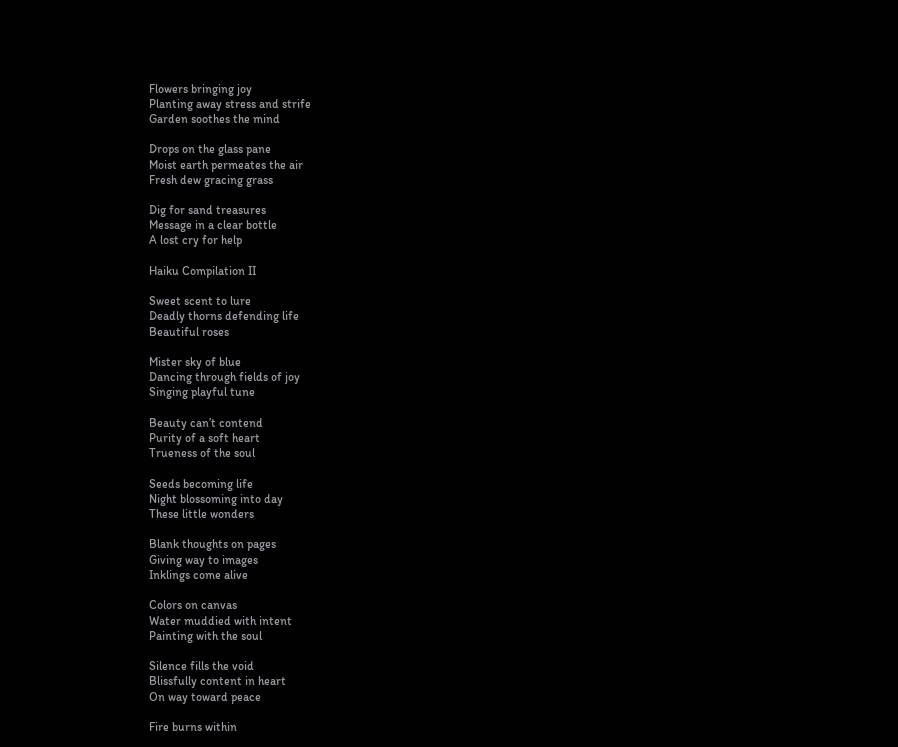Flowers bringing joy
Planting away stress and strife
Garden soothes the mind

Drops on the glass pane
Moist earth permeates the air
Fresh dew gracing grass

Dig for sand treasures
Message in a clear bottle
A lost cry for help

Haiku Compilation II

Sweet scent to lure
Deadly thorns defending life
Beautiful roses

Mister sky of blue
Dancing through fields of joy
Singing playful tune

Beauty can’t contend
Purity of a soft heart
Trueness of the soul

Seeds becoming life
Night blossoming into day
These little wonders

Blank thoughts on pages
Giving way to images
Inklings come alive

Colors on canvas
Water muddied with intent
Painting with the soul

Silence fills the void
Blissfully content in heart
On way toward peace

Fire burns within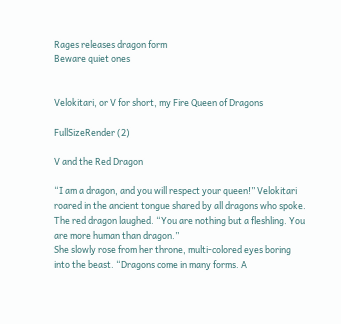Rages releases dragon form
Beware quiet ones


Velokitari, or V for short, my Fire Queen of Dragons

FullSizeRender (2)

V and the Red Dragon

“I am a dragon, and you will respect your queen!” Velokitari roared in the ancient tongue shared by all dragons who spoke.
The red dragon laughed. “You are nothing but a fleshling. You are more human than dragon.”
She slowly rose from her throne, multi-colored eyes boring into the beast. “Dragons come in many forms. A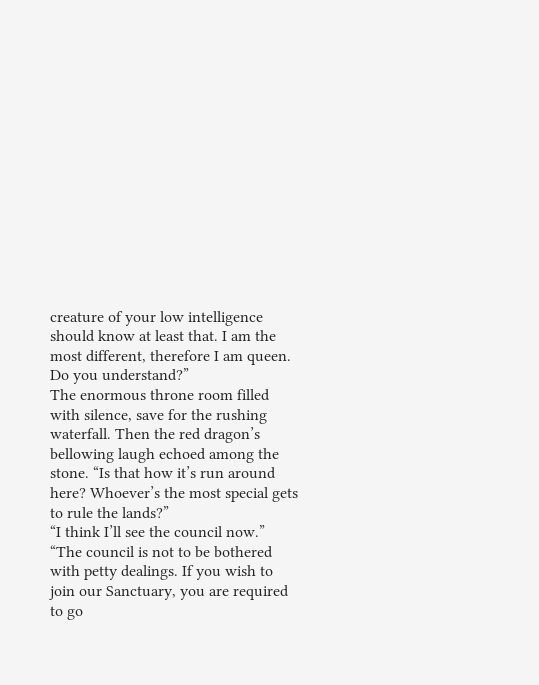creature of your low intelligence should know at least that. I am the most different, therefore I am queen. Do you understand?”
The enormous throne room filled with silence, save for the rushing waterfall. Then the red dragon’s bellowing laugh echoed among the stone. “Is that how it’s run around here? Whoever’s the most special gets to rule the lands?”
“I think I’ll see the council now.”
“The council is not to be bothered with petty dealings. If you wish to join our Sanctuary, you are required to go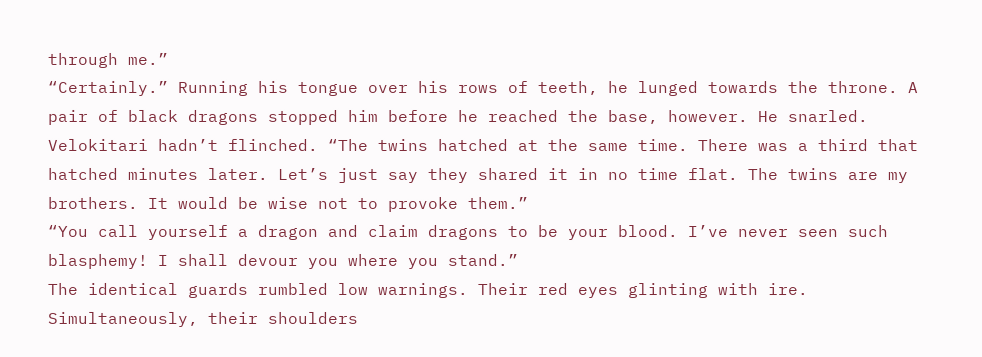through me.”
“Certainly.” Running his tongue over his rows of teeth, he lunged towards the throne. A pair of black dragons stopped him before he reached the base, however. He snarled.
Velokitari hadn’t flinched. “The twins hatched at the same time. There was a third that hatched minutes later. Let’s just say they shared it in no time flat. The twins are my brothers. It would be wise not to provoke them.”
“You call yourself a dragon and claim dragons to be your blood. I’ve never seen such blasphemy! I shall devour you where you stand.”
The identical guards rumbled low warnings. Their red eyes glinting with ire. Simultaneously, their shoulders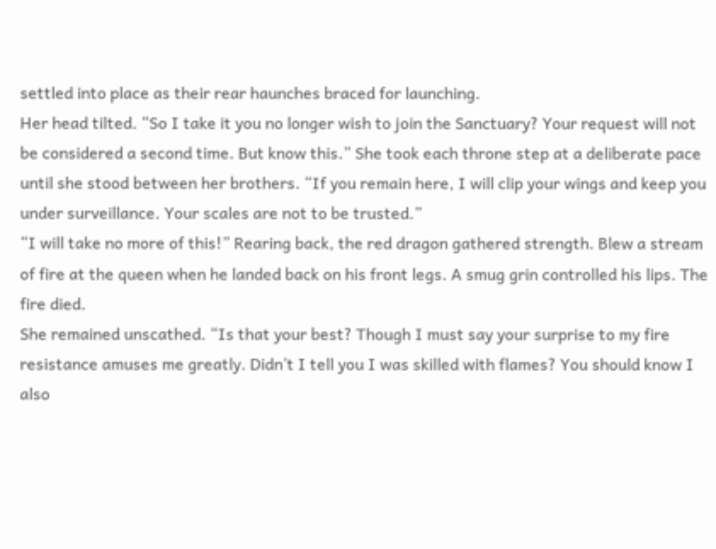settled into place as their rear haunches braced for launching.
Her head tilted. “So I take it you no longer wish to join the Sanctuary? Your request will not be considered a second time. But know this.” She took each throne step at a deliberate pace until she stood between her brothers. “If you remain here, I will clip your wings and keep you under surveillance. Your scales are not to be trusted.”
“I will take no more of this!” Rearing back, the red dragon gathered strength. Blew a stream of fire at the queen when he landed back on his front legs. A smug grin controlled his lips. The fire died.
She remained unscathed. “Is that your best? Though I must say your surprise to my fire resistance amuses me greatly. Didn’t I tell you I was skilled with flames? You should know I also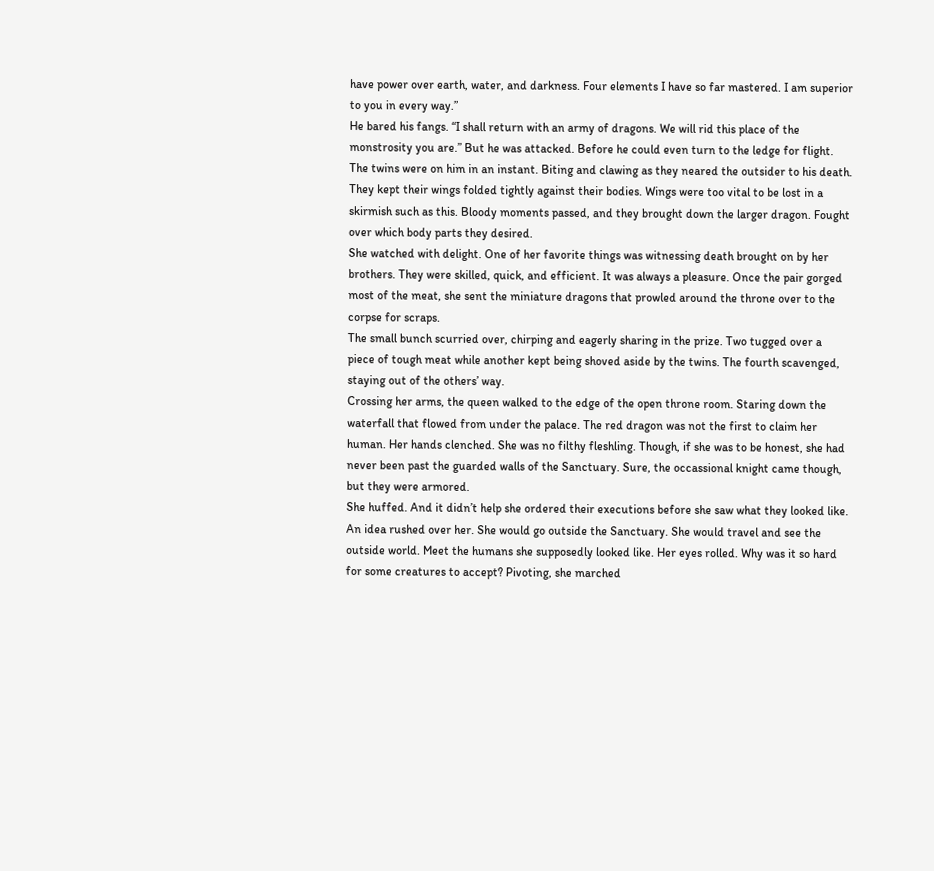have power over earth, water, and darkness. Four elements I have so far mastered. I am superior to you in every way.”
He bared his fangs. “I shall return with an army of dragons. We will rid this place of the monstrosity you are.” But he was attacked. Before he could even turn to the ledge for flight.
The twins were on him in an instant. Biting and clawing as they neared the outsider to his death. They kept their wings folded tightly against their bodies. Wings were too vital to be lost in a skirmish such as this. Bloody moments passed, and they brought down the larger dragon. Fought over which body parts they desired.
She watched with delight. One of her favorite things was witnessing death brought on by her brothers. They were skilled, quick, and efficient. It was always a pleasure. Once the pair gorged most of the meat, she sent the miniature dragons that prowled around the throne over to the corpse for scraps.
The small bunch scurried over, chirping and eagerly sharing in the prize. Two tugged over a piece of tough meat while another kept being shoved aside by the twins. The fourth scavenged, staying out of the others’ way.
Crossing her arms, the queen walked to the edge of the open throne room. Staring down the waterfall that flowed from under the palace. The red dragon was not the first to claim her human. Her hands clenched. She was no filthy fleshling. Though, if she was to be honest, she had never been past the guarded walls of the Sanctuary. Sure, the occassional knight came though, but they were armored.
She huffed. And it didn’t help she ordered their executions before she saw what they looked like. An idea rushed over her. She would go outside the Sanctuary. She would travel and see the outside world. Meet the humans she supposedly looked like. Her eyes rolled. Why was it so hard for some creatures to accept? Pivoting, she marched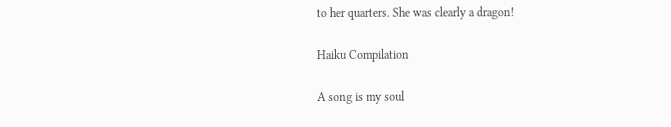to her quarters. She was clearly a dragon!

Haiku Compilation

A song is my soul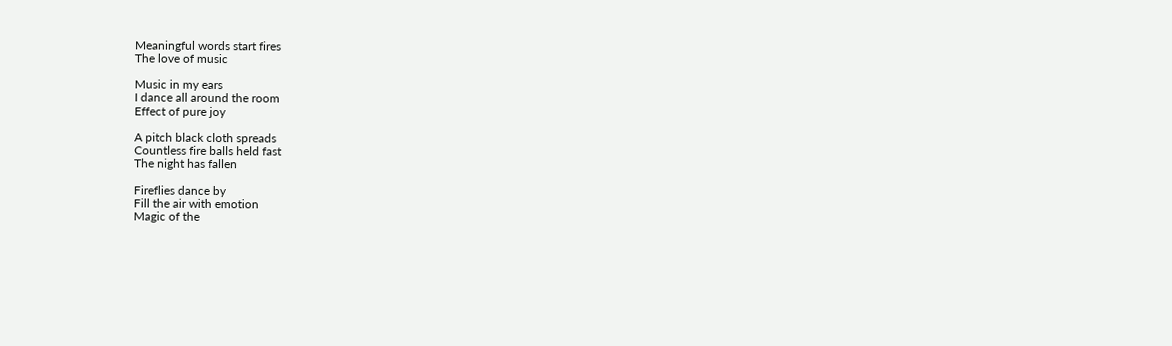Meaningful words start fires
The love of music

Music in my ears
I dance all around the room
Effect of pure joy

A pitch black cloth spreads
Countless fire balls held fast
The night has fallen

Fireflies dance by
Fill the air with emotion
Magic of the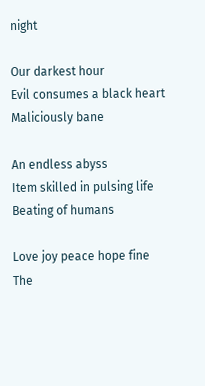night

Our darkest hour
Evil consumes a black heart
Maliciously bane

An endless abyss
Item skilled in pulsing life
Beating of humans

Love joy peace hope fine
The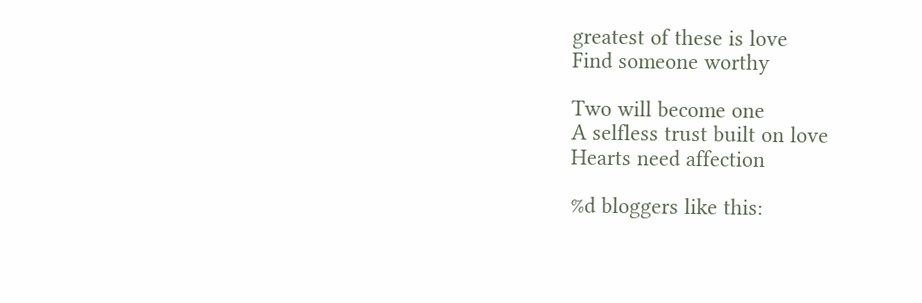greatest of these is love
Find someone worthy

Two will become one
A selfless trust built on love
Hearts need affection

%d bloggers like this: